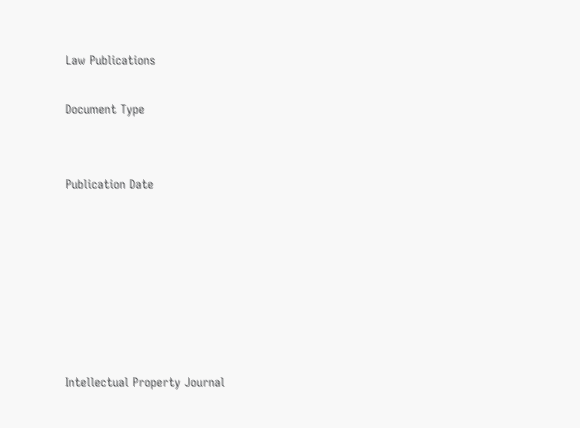Law Publications

Document Type


Publication Date







Intellectual Property Journal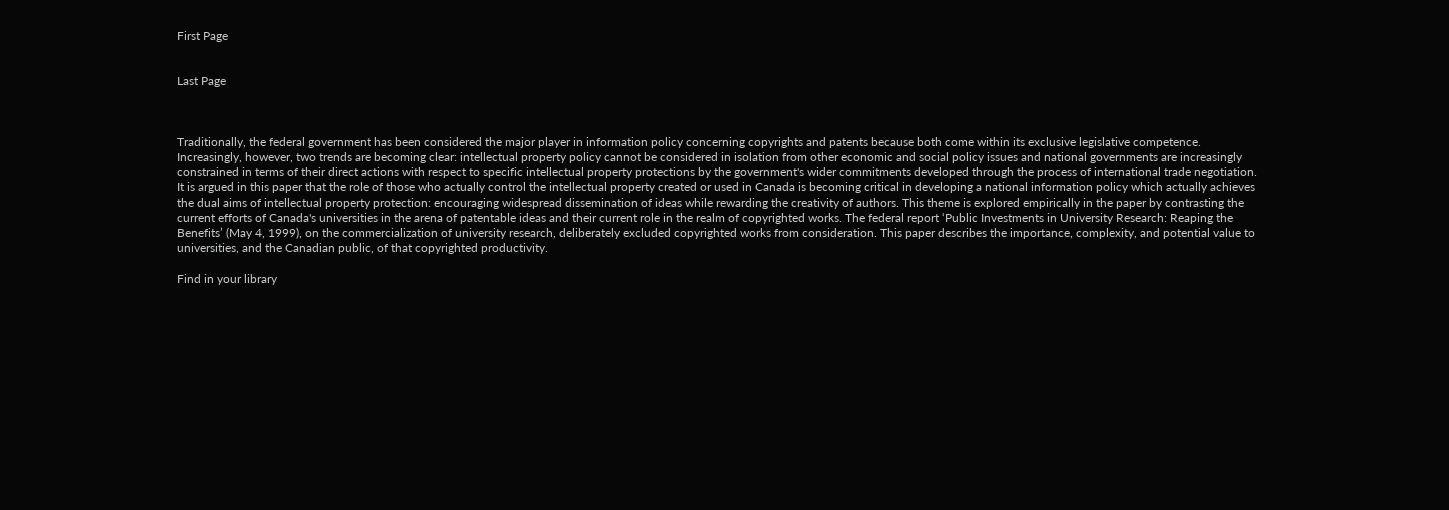First Page


Last Page



Traditionally, the federal government has been considered the major player in information policy concerning copyrights and patents because both come within its exclusive legislative competence. Increasingly, however, two trends are becoming clear: intellectual property policy cannot be considered in isolation from other economic and social policy issues and national governments are increasingly constrained in terms of their direct actions with respect to specific intellectual property protections by the government's wider commitments developed through the process of international trade negotiation. It is argued in this paper that the role of those who actually control the intellectual property created or used in Canada is becoming critical in developing a national information policy which actually achieves the dual aims of intellectual property protection: encouraging widespread dissemination of ideas while rewarding the creativity of authors. This theme is explored empirically in the paper by contrasting the current efforts of Canada's universities in the arena of patentable ideas and their current role in the realm of copyrighted works. The federal report ‘Public Investments in University Research: Reaping the Benefits’ (May 4, 1999), on the commercialization of university research, deliberately excluded copyrighted works from consideration. This paper describes the importance, complexity, and potential value to universities, and the Canadian public, of that copyrighted productivity.

Find in your library